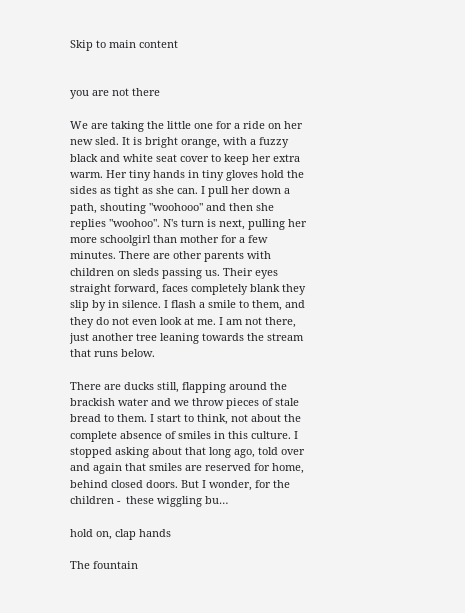Skip to main content


you are not there

We are taking the little one for a ride on her new sled. It is bright orange, with a fuzzy black and white seat cover to keep her extra warm. Her tiny hands in tiny gloves hold the sides as tight as she can. I pull her down a path, shouting "woohooo" and then she replies "woohoo". N's turn is next, pulling her more schoolgirl than mother for a few minutes. There are other parents with children on sleds passing us. Their eyes straight forward, faces completely blank they slip by in silence. I flash a smile to them, and they do not even look at me. I am not there, just another tree leaning towards the stream that runs below.

There are ducks still, flapping around the brackish water and we throw pieces of stale bread to them. I start to think, not about the complete absence of smiles in this culture. I stopped asking about that long ago, told over and again that smiles are reserved for home, behind closed doors. But I wonder, for the children -  these wiggling bu…

hold on, clap hands

The fountain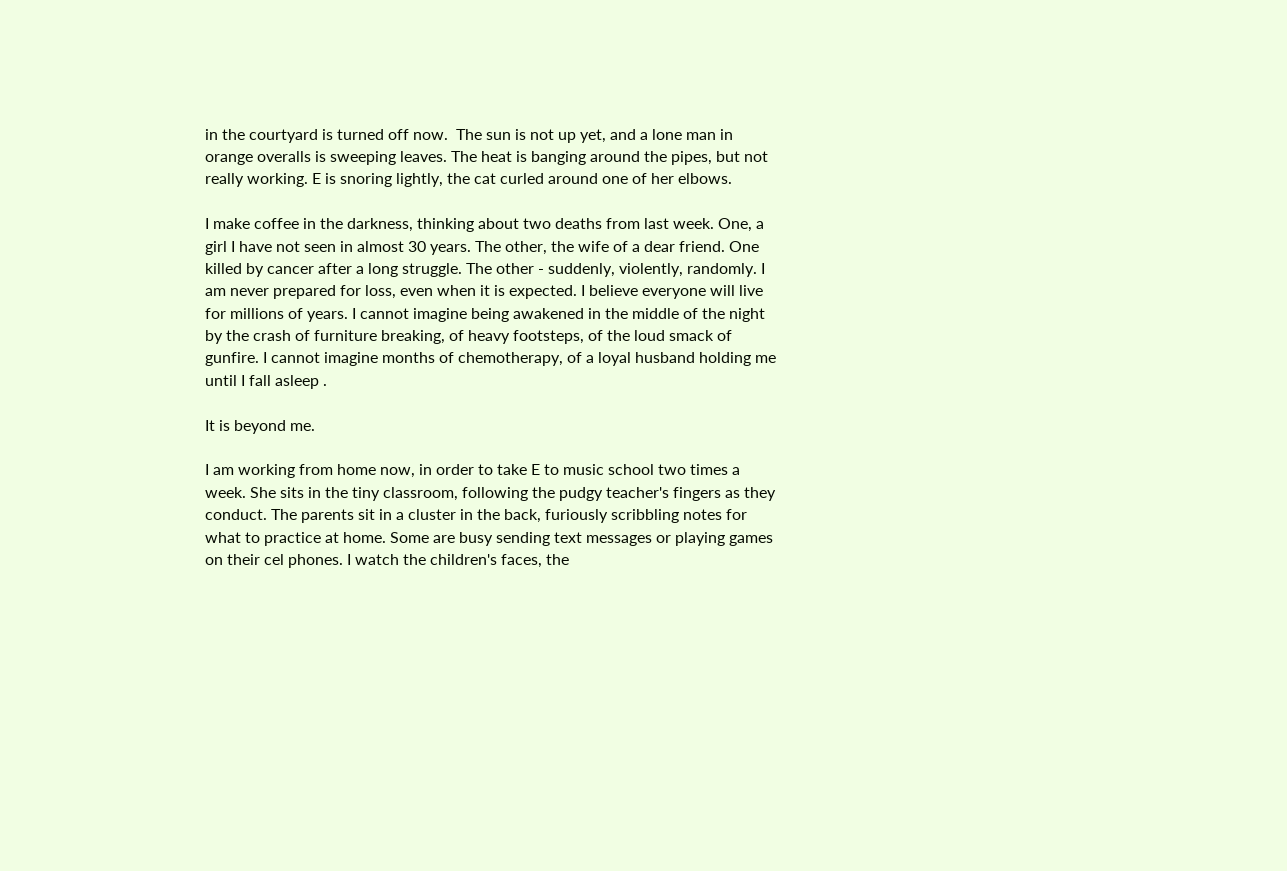in the courtyard is turned off now.  The sun is not up yet, and a lone man in orange overalls is sweeping leaves. The heat is banging around the pipes, but not really working. E is snoring lightly, the cat curled around one of her elbows.

I make coffee in the darkness, thinking about two deaths from last week. One, a girl I have not seen in almost 30 years. The other, the wife of a dear friend. One killed by cancer after a long struggle. The other - suddenly, violently, randomly. I am never prepared for loss, even when it is expected. I believe everyone will live for millions of years. I cannot imagine being awakened in the middle of the night by the crash of furniture breaking, of heavy footsteps, of the loud smack of gunfire. I cannot imagine months of chemotherapy, of a loyal husband holding me until I fall asleep .

It is beyond me.

I am working from home now, in order to take E to music school two times a week. She sits in the tiny classroom, following the pudgy teacher's fingers as they conduct. The parents sit in a cluster in the back, furiously scribbling notes for what to practice at home. Some are busy sending text messages or playing games on their cel phones. I watch the children's faces, the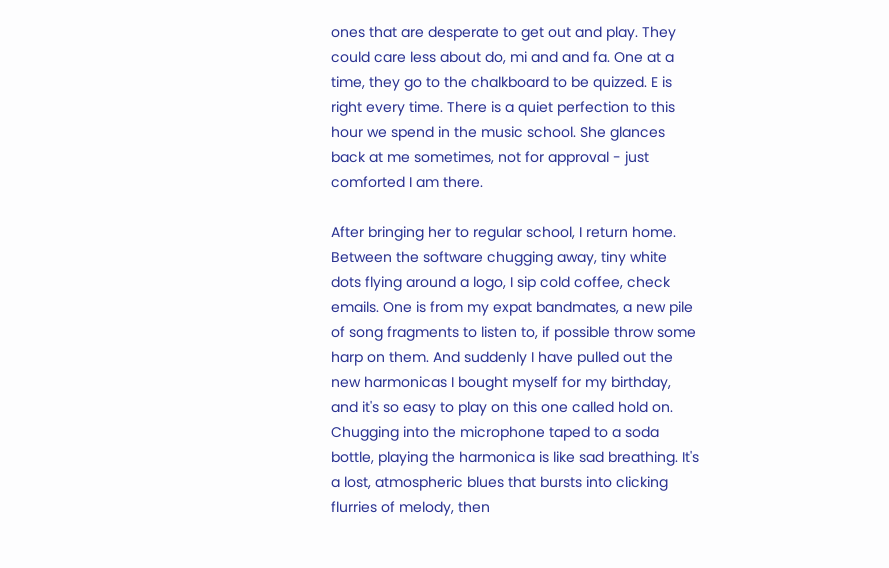ones that are desperate to get out and play. They could care less about do, mi and and fa. One at a time, they go to the chalkboard to be quizzed. E is right every time. There is a quiet perfection to this hour we spend in the music school. She glances back at me sometimes, not for approval - just comforted I am there.

After bringing her to regular school, I return home. Between the software chugging away, tiny white dots flying around a logo, I sip cold coffee, check emails. One is from my expat bandmates, a new pile of song fragments to listen to, if possible throw some harp on them. And suddenly I have pulled out the new harmonicas I bought myself for my birthday, and it's so easy to play on this one called hold on.  Chugging into the microphone taped to a soda bottle, playing the harmonica is like sad breathing. It's a lost, atmospheric blues that bursts into clicking flurries of melody, then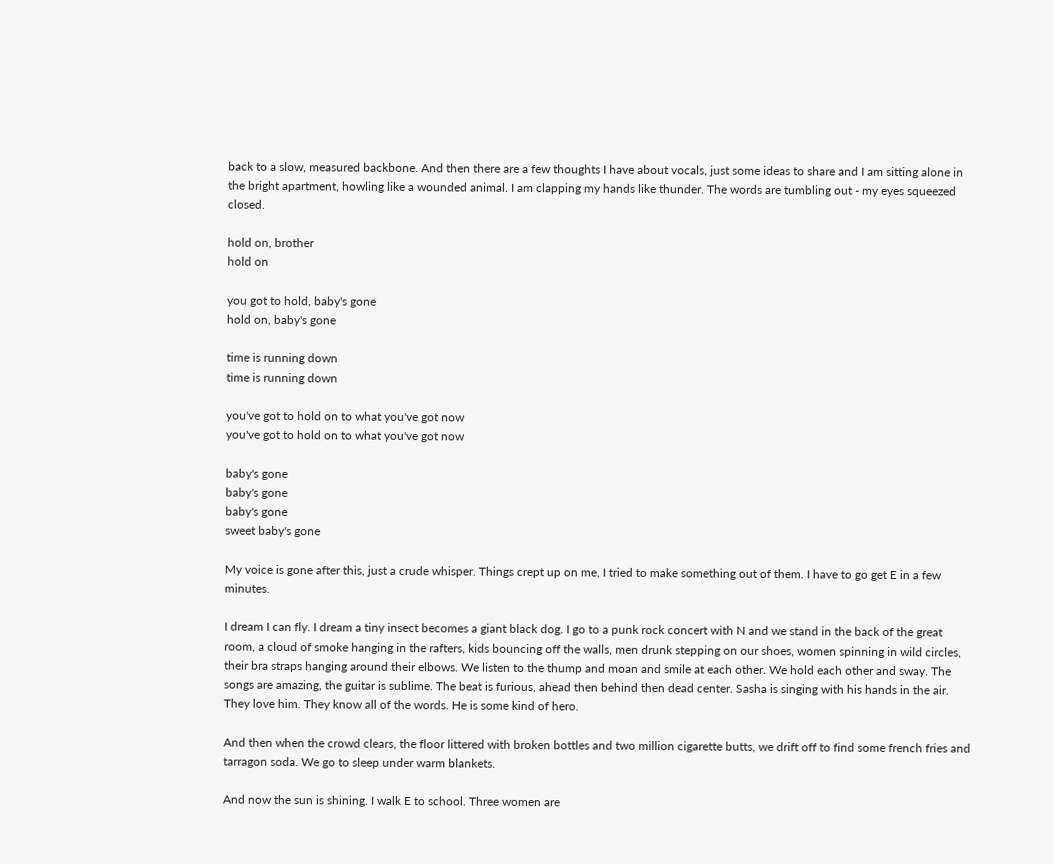back to a slow, measured backbone. And then there are a few thoughts I have about vocals, just some ideas to share and I am sitting alone in the bright apartment, howling like a wounded animal. I am clapping my hands like thunder. The words are tumbling out - my eyes squeezed closed.

hold on, brother
hold on

you got to hold, baby's gone
hold on, baby's gone

time is running down
time is running down

you've got to hold on to what you've got now
you've got to hold on to what you've got now

baby's gone
baby's gone
baby's gone
sweet baby's gone

My voice is gone after this, just a crude whisper. Things crept up on me, I tried to make something out of them. I have to go get E in a few minutes.

I dream I can fly. I dream a tiny insect becomes a giant black dog. I go to a punk rock concert with N and we stand in the back of the great room, a cloud of smoke hanging in the rafters, kids bouncing off the walls, men drunk stepping on our shoes, women spinning in wild circles, their bra straps hanging around their elbows. We listen to the thump and moan and smile at each other. We hold each other and sway. The songs are amazing, the guitar is sublime. The beat is furious, ahead then behind then dead center. Sasha is singing with his hands in the air. They love him. They know all of the words. He is some kind of hero.

And then when the crowd clears, the floor littered with broken bottles and two million cigarette butts, we drift off to find some french fries and tarragon soda. We go to sleep under warm blankets.

And now the sun is shining. I walk E to school. Three women are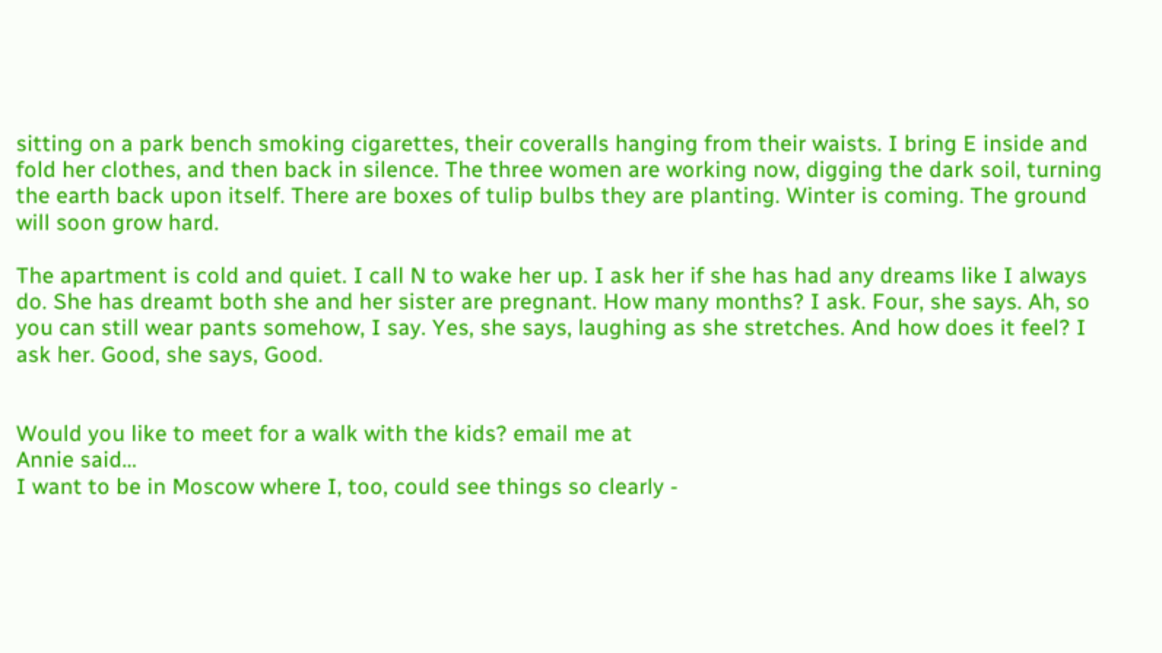sitting on a park bench smoking cigarettes, their coveralls hanging from their waists. I bring E inside and fold her clothes, and then back in silence. The three women are working now, digging the dark soil, turning the earth back upon itself. There are boxes of tulip bulbs they are planting. Winter is coming. The ground will soon grow hard.

The apartment is cold and quiet. I call N to wake her up. I ask her if she has had any dreams like I always do. She has dreamt both she and her sister are pregnant. How many months? I ask. Four, she says. Ah, so you can still wear pants somehow, I say. Yes, she says, laughing as she stretches. And how does it feel? I ask her. Good, she says, Good.


Would you like to meet for a walk with the kids? email me at
Annie said…
I want to be in Moscow where I, too, could see things so clearly -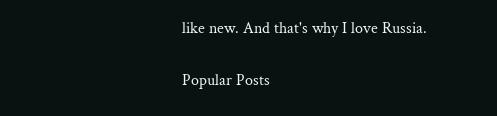like new. And that's why I love Russia.

Popular Posts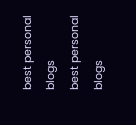best personal blogs
best personal blogs